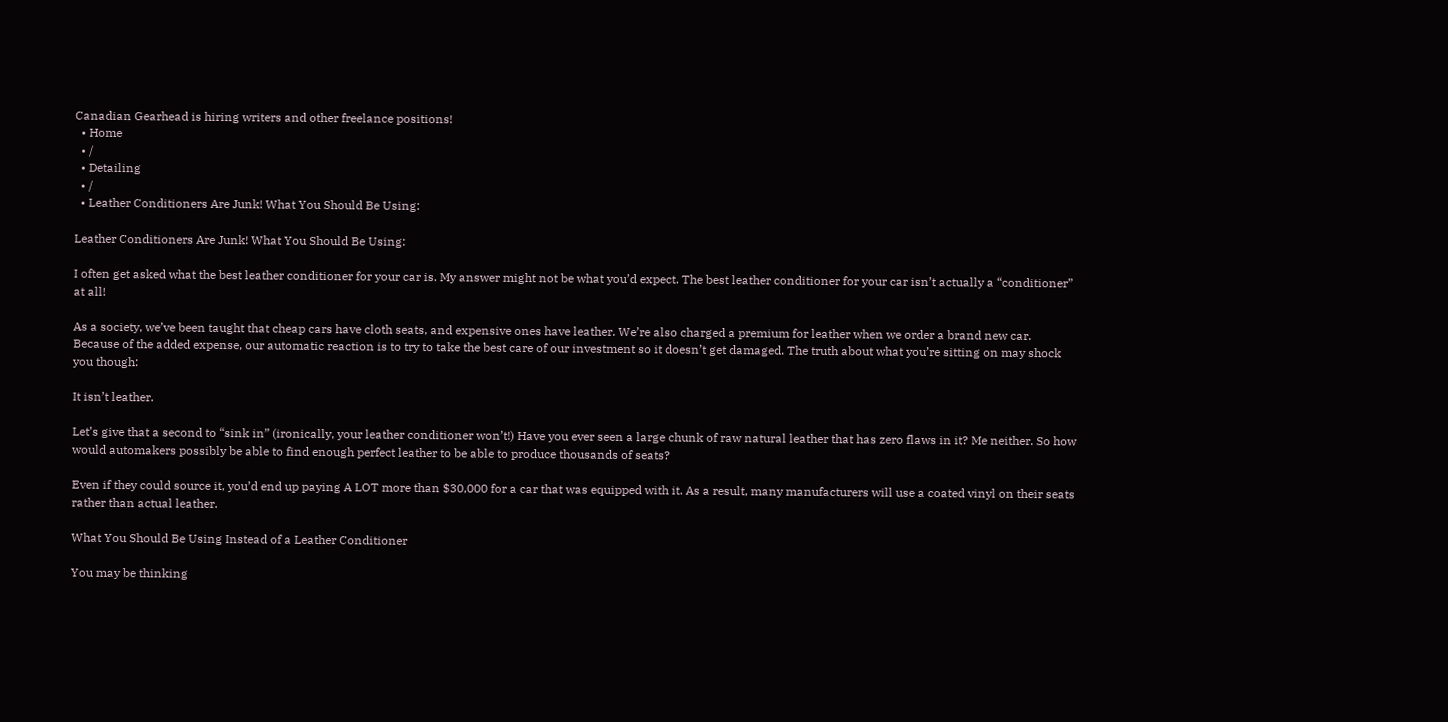Canadian Gearhead is hiring writers and other freelance positions!
  • Home
  • /
  • Detailing
  • /
  • Leather Conditioners Are Junk! What You Should Be Using:

Leather Conditioners Are Junk! What You Should Be Using:

I often get asked what the best leather conditioner for your car is. My answer might not be what you’d expect. The best leather conditioner for your car isn’t actually a “conditioner” at all!

As a society, we’ve been taught that cheap cars have cloth seats, and expensive ones have leather. We’re also charged a premium for leather when we order a brand new car. Because of the added expense, our automatic reaction is to try to take the best care of our investment so it doesn’t get damaged. The truth about what you’re sitting on may shock you though:

It isn’t leather.

Let’s give that a second to “sink in” (ironically, your leather conditioner won’t!) Have you ever seen a large chunk of raw natural leather that has zero flaws in it? Me neither. So how would automakers possibly be able to find enough perfect leather to be able to produce thousands of seats?

Even if they could source it, you’d end up paying A LOT more than $30,000 for a car that was equipped with it. As a result, many manufacturers will use a coated vinyl on their seats rather than actual leather.

What You Should Be Using Instead of a Leather Conditioner

You may be thinking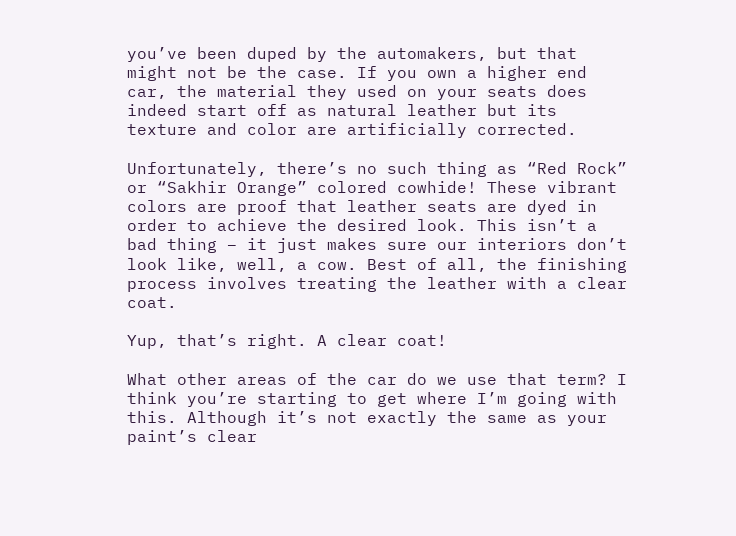you’ve been duped by the automakers, but that might not be the case. If you own a higher end car, the material they used on your seats does indeed start off as natural leather but its texture and color are artificially corrected.

Unfortunately, there’s no such thing as “Red Rock” or “Sakhir Orange” colored cowhide! These vibrant colors are proof that leather seats are dyed in order to achieve the desired look. This isn’t a bad thing – it just makes sure our interiors don’t look like, well, a cow. Best of all, the finishing process involves treating the leather with a clear coat.

Yup, that’s right. A clear coat!

What other areas of the car do we use that term? I think you’re starting to get where I’m going with this. Although it’s not exactly the same as your paint’s clear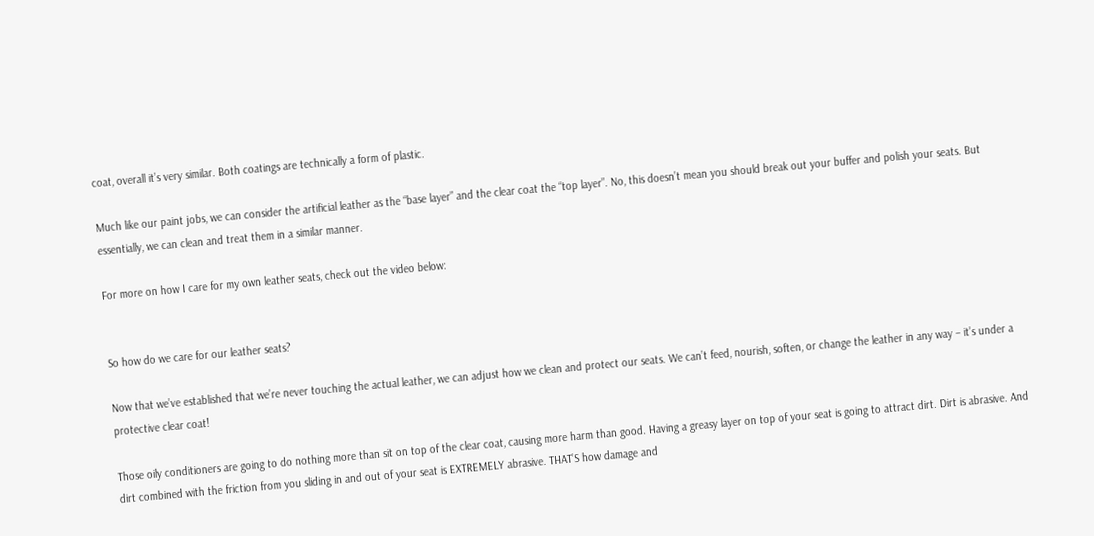coat, overall it’s very similar. Both coatings are technically a form of plastic.

Much like our paint jobs, we can consider the artificial leather as the “base layer” and the clear coat the “top layer”. No, this doesn’t mean you should break out your buffer and polish your seats. But essentially, we can clean and treat them in a similar manner.

For more on how I care for my own leather seats, check out the video below:


So how do we care for our leather seats?

Now that we’ve established that we’re never touching the actual leather, we can adjust how we clean and protect our seats. We can’t feed, nourish, soften, or change the leather in any way – it’s under a protective clear coat!

Those oily conditioners are going to do nothing more than sit on top of the clear coat, causing more harm than good. Having a greasy layer on top of your seat is going to attract dirt. Dirt is abrasive. And dirt combined with the friction from you sliding in and out of your seat is EXTREMELY abrasive. THAT’S how damage and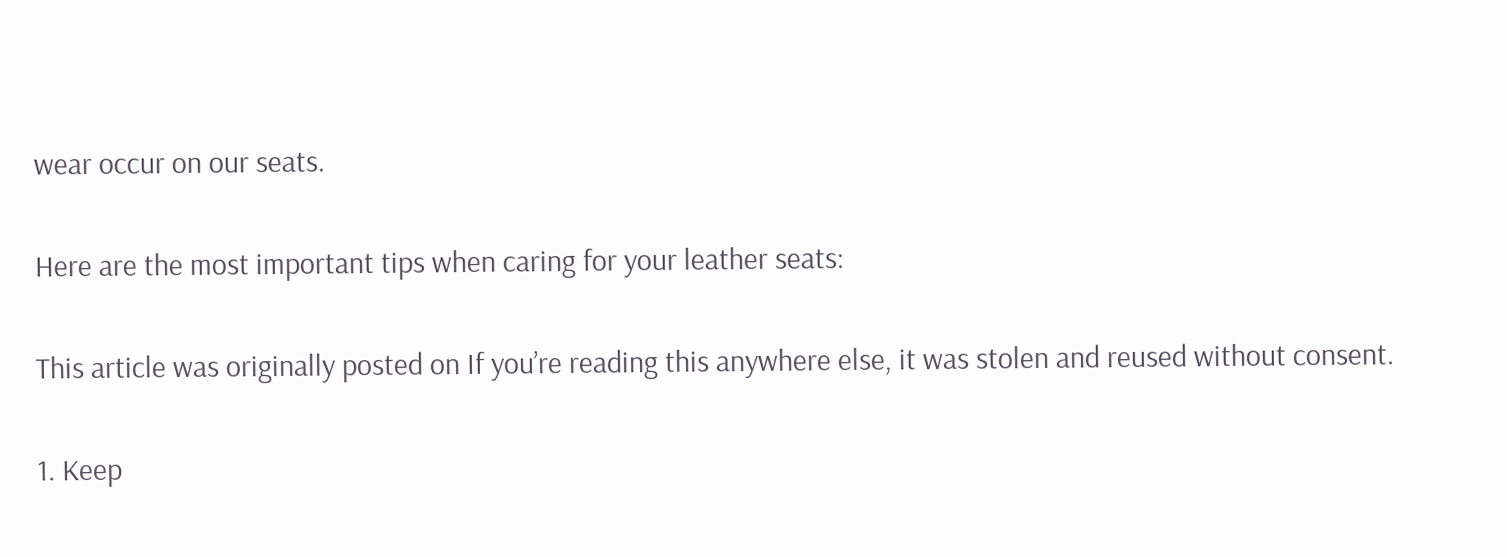wear occur on our seats.

Here are the most important tips when caring for your leather seats:

This article was originally posted on If you’re reading this anywhere else, it was stolen and reused without consent.

1. Keep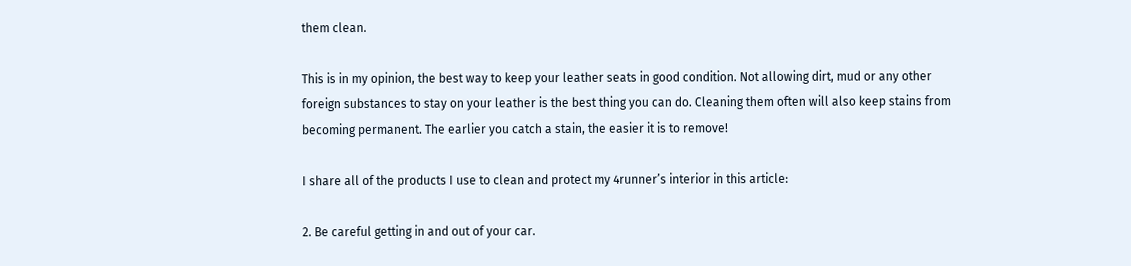them clean.

This is in my opinion, the best way to keep your leather seats in good condition. Not allowing dirt, mud or any other foreign substances to stay on your leather is the best thing you can do. Cleaning them often will also keep stains from becoming permanent. The earlier you catch a stain, the easier it is to remove!

I share all of the products I use to clean and protect my 4runner’s interior in this article:

2. Be careful getting in and out of your car.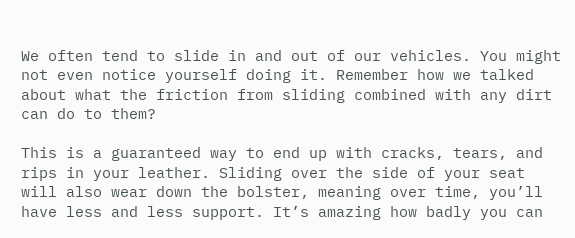We often tend to slide in and out of our vehicles. You might not even notice yourself doing it. Remember how we talked about what the friction from sliding combined with any dirt can do to them?

This is a guaranteed way to end up with cracks, tears, and rips in your leather. Sliding over the side of your seat will also wear down the bolster, meaning over time, you’ll have less and less support. It’s amazing how badly you can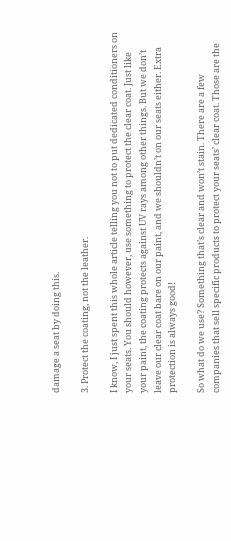damage a seat by doing this.

3. Protect the coating, not the leather.

I know, I just spent this whole article telling you not to put dedicated conditioners on your seats. You should however, use something to protect the clear coat. Just like your paint, the coating protects against UV rays among other things. But we don’t leave our clear coat bare on our paint, and we shouldn’t on our seats either. Extra protection is always good!

So what do we use? Something that’s clear and won’t stain. There are a few companies that sell specific products to protect your seats’ clear coat. Those are the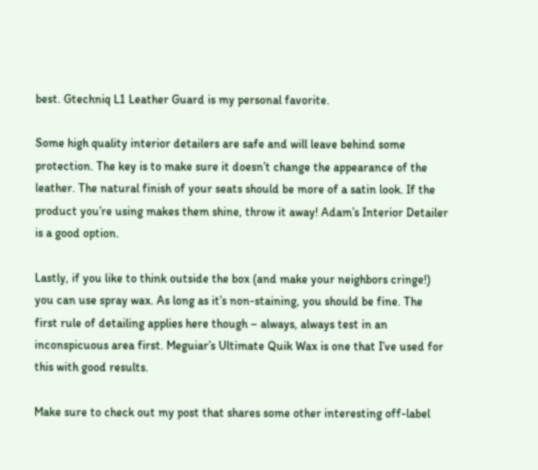best. Gtechniq L1 Leather Guard is my personal favorite.

Some high quality interior detailers are safe and will leave behind some protection. The key is to make sure it doesn’t change the appearance of the leather. The natural finish of your seats should be more of a satin look. If the product you’re using makes them shine, throw it away! Adam’s Interior Detailer is a good option.

Lastly, if you like to think outside the box (and make your neighbors cringe!) you can use spray wax. As long as it’s non-staining, you should be fine. The first rule of detailing applies here though – always, always test in an inconspicuous area first. Meguiar’s Ultimate Quik Wax is one that I’ve used for this with good results.

Make sure to check out my post that shares some other interesting off-label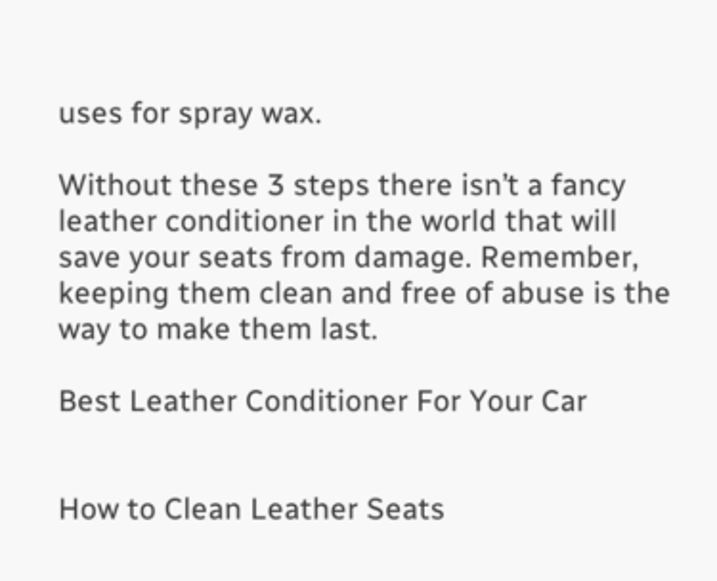uses for spray wax.

Without these 3 steps there isn’t a fancy leather conditioner in the world that will save your seats from damage. Remember, keeping them clean and free of abuse is the way to make them last.

Best Leather Conditioner For Your Car


How to Clean Leather Seats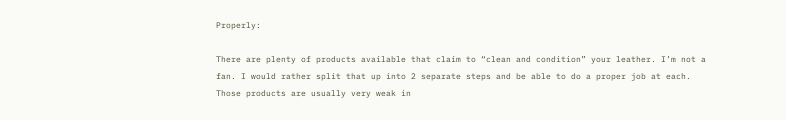Properly:

There are plenty of products available that claim to “clean and condition” your leather. I’m not a fan. I would rather split that up into 2 separate steps and be able to do a proper job at each. Those products are usually very weak in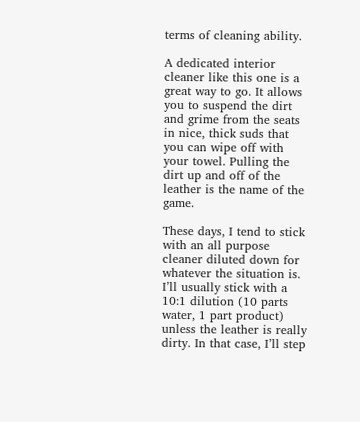terms of cleaning ability.

A dedicated interior cleaner like this one is a great way to go. It allows you to suspend the dirt and grime from the seats in nice, thick suds that you can wipe off with your towel. Pulling the dirt up and off of the leather is the name of the game.

These days, I tend to stick with an all purpose cleaner diluted down for whatever the situation is. I’ll usually stick with a 10:1 dilution (10 parts water, 1 part product) unless the leather is really dirty. In that case, I’ll step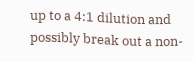up to a 4:1 dilution and possibly break out a non-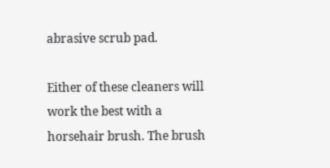abrasive scrub pad.

Either of these cleaners will work the best with a horsehair brush. The brush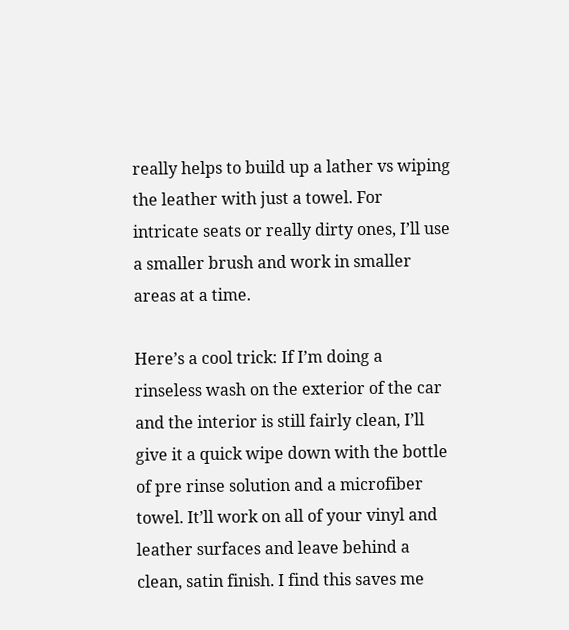really helps to build up a lather vs wiping the leather with just a towel. For intricate seats or really dirty ones, I’ll use a smaller brush and work in smaller areas at a time.

Here’s a cool trick: If I’m doing a rinseless wash on the exterior of the car and the interior is still fairly clean, I’ll give it a quick wipe down with the bottle of pre rinse solution and a microfiber towel. It’ll work on all of your vinyl and leather surfaces and leave behind a clean, satin finish. I find this saves me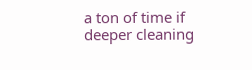a ton of time if deeper cleaning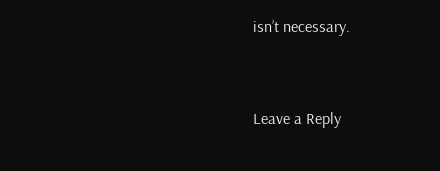isn’t necessary.


Leave a Reply